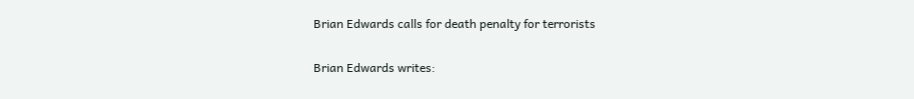Brian Edwards calls for death penalty for terrorists

Brian Edwards writes: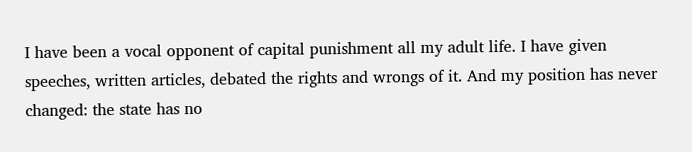I have been a vocal opponent of capital punishment all my adult life. I have given speeches, written articles, debated the rights and wrongs of it. And my position has never changed: the state has no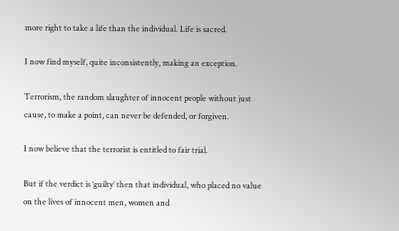more right to take a life than the individual. Life is sacred.

I now find myself, quite inconsistently, making an exception.

Terrorism, the random slaughter of innocent people without just cause, to make a point, can never be defended, or forgiven.

I now believe that the terrorist is entitled to fair trial.

But if the verdict is ‘guilty’ then that individual, who placed no value on the lives of innocent men, women and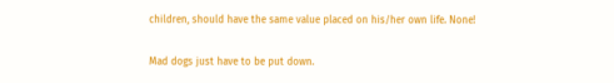children, should have the same value placed on his/her own life. None!

Mad dogs just have to be put down.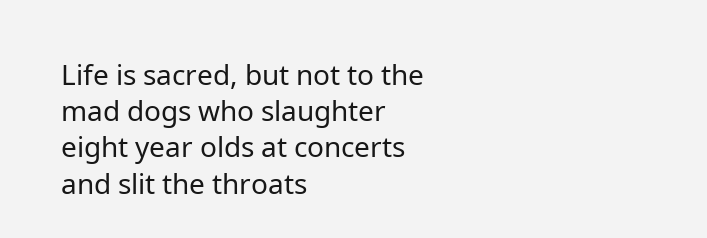Life is sacred, but not to the mad dogs who slaughter eight year olds at concerts and slit the throats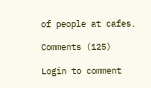of people at cafes.

Comments (125)

Login to comment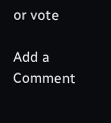or vote

Add a Comment